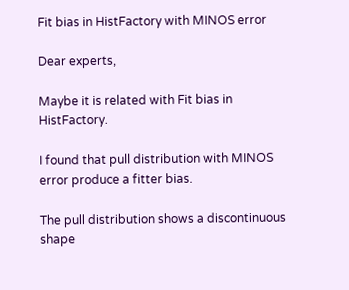Fit bias in HistFactory with MINOS error

Dear experts,

Maybe it is related with Fit bias in HistFactory.

I found that pull distribution with MINOS error produce a fitter bias.

The pull distribution shows a discontinuous shape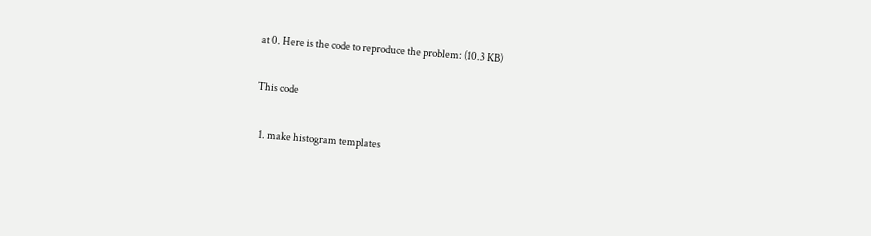at 0. Here is the code to reproduce the problem: (10.3 KB)

This code

  1. make histogram templates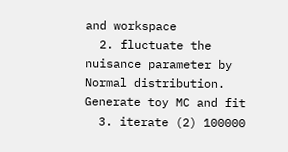and workspace
  2. fluctuate the nuisance parameter by Normal distribution. Generate toy MC and fit
  3. iterate (2) 100000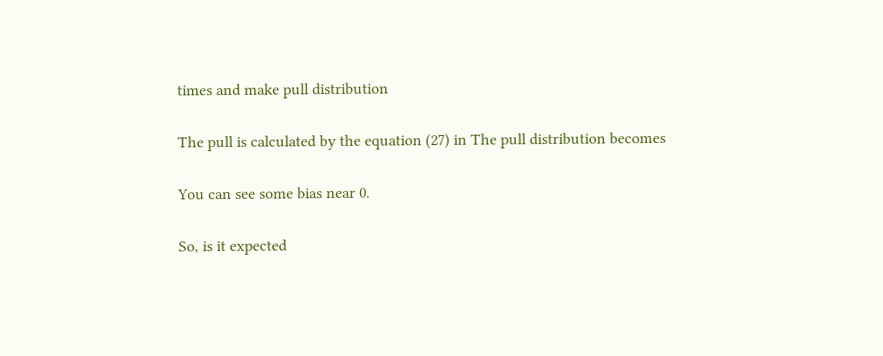times and make pull distribution

The pull is calculated by the equation (27) in The pull distribution becomes

You can see some bias near 0.

So, is it expected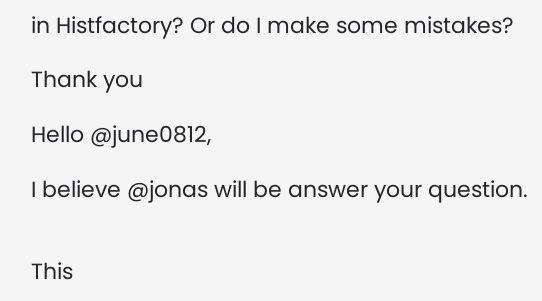in Histfactory? Or do I make some mistakes?

Thank you

Hello @june0812,

I believe @jonas will be answer your question.


This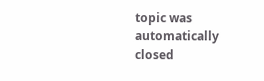topic was automatically closed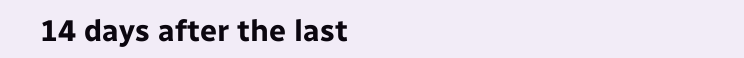14 days after the last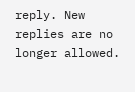reply. New replies are no longer allowed.